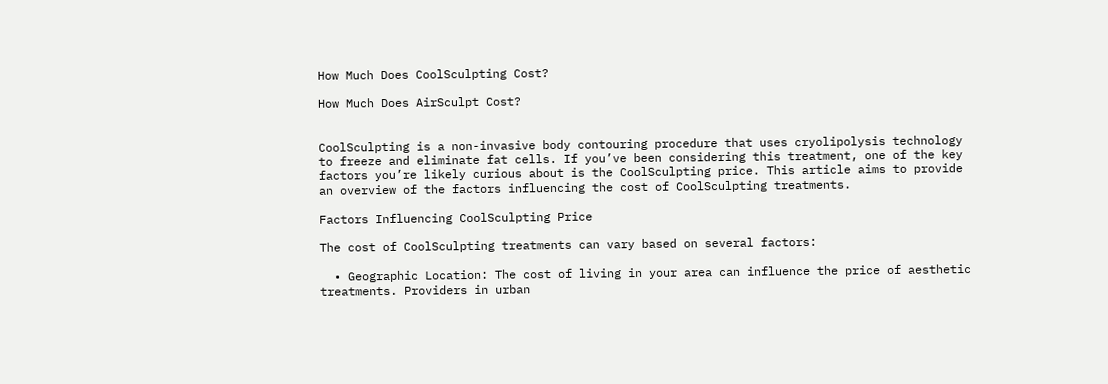How Much Does CoolSculpting Cost?

How Much Does AirSculpt Cost?


CoolSculpting is a non-invasive body contouring procedure that uses cryolipolysis technology to freeze and eliminate fat cells. If you’ve been considering this treatment, one of the key factors you’re likely curious about is the CoolSculpting price. This article aims to provide an overview of the factors influencing the cost of CoolSculpting treatments.

Factors Influencing CoolSculpting Price

The cost of CoolSculpting treatments can vary based on several factors:

  • Geographic Location: The cost of living in your area can influence the price of aesthetic treatments. Providers in urban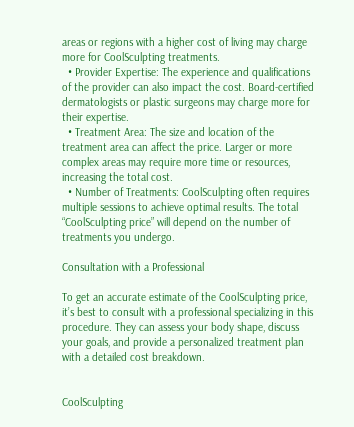areas or regions with a higher cost of living may charge more for CoolSculpting treatments.
  • Provider Expertise: The experience and qualifications of the provider can also impact the cost. Board-certified dermatologists or plastic surgeons may charge more for their expertise.
  • Treatment Area: The size and location of the treatment area can affect the price. Larger or more complex areas may require more time or resources, increasing the total cost.
  • Number of Treatments: CoolSculpting often requires multiple sessions to achieve optimal results. The total “CoolSculpting price” will depend on the number of treatments you undergo.

Consultation with a Professional

To get an accurate estimate of the CoolSculpting price, it’s best to consult with a professional specializing in this procedure. They can assess your body shape, discuss your goals, and provide a personalized treatment plan with a detailed cost breakdown.


CoolSculpting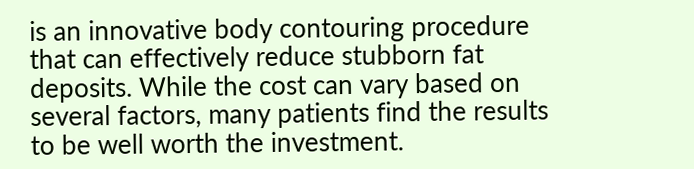is an innovative body contouring procedure that can effectively reduce stubborn fat deposits. While the cost can vary based on several factors, many patients find the results to be well worth the investment.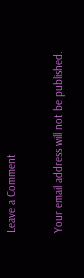Leave a Comment

Your email address will not be published.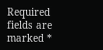Required fields are marked *